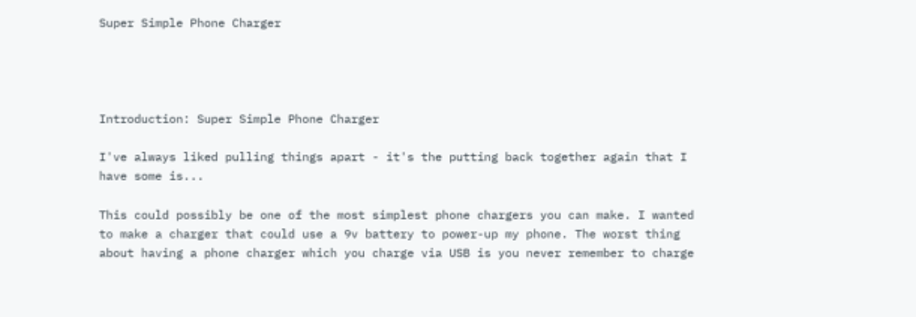Super Simple Phone Charger




Introduction: Super Simple Phone Charger

I've always liked pulling things apart - it's the putting back together again that I have some is...

This could possibly be one of the most simplest phone chargers you can make. I wanted to make a charger that could use a 9v battery to power-up my phone. The worst thing about having a phone charger which you charge via USB is you never remember to charge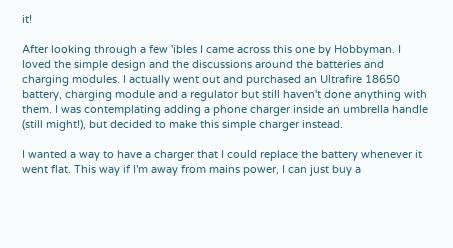it!

After looking through a few 'ibles I came across this one by Hobbyman. I loved the simple design and the discussions around the batteries and charging modules. I actually went out and purchased an Ultrafire 18650 battery, charging module and a regulator but still haven't done anything with them. I was contemplating adding a phone charger inside an umbrella handle (still might!), but decided to make this simple charger instead.

I wanted a way to have a charger that I could replace the battery whenever it went flat. This way if I'm away from mains power, I can just buy a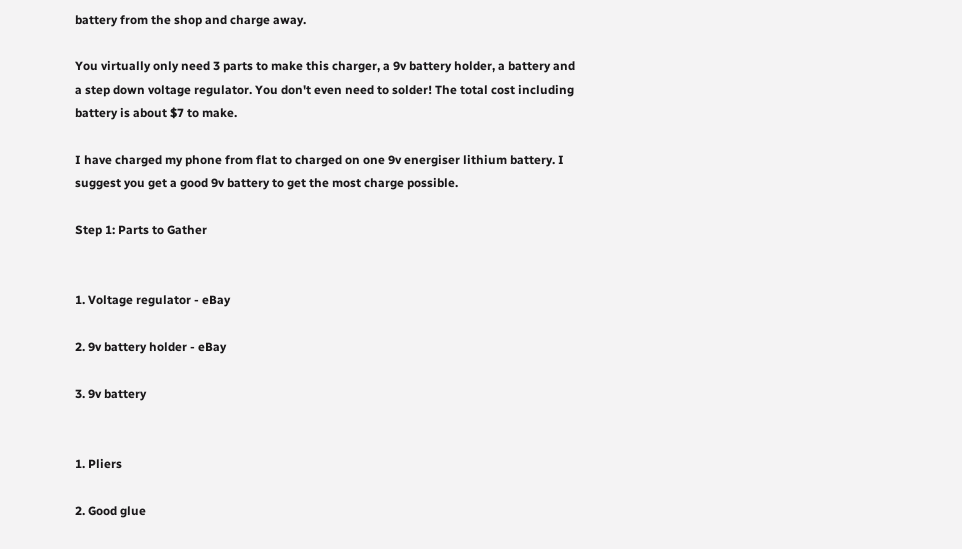battery from the shop and charge away.

You virtually only need 3 parts to make this charger, a 9v battery holder, a battery and a step down voltage regulator. You don't even need to solder! The total cost including battery is about $7 to make.

I have charged my phone from flat to charged on one 9v energiser lithium battery. I suggest you get a good 9v battery to get the most charge possible.

Step 1: Parts to Gather


1. Voltage regulator - eBay

2. 9v battery holder - eBay

3. 9v battery


1. Pliers

2. Good glue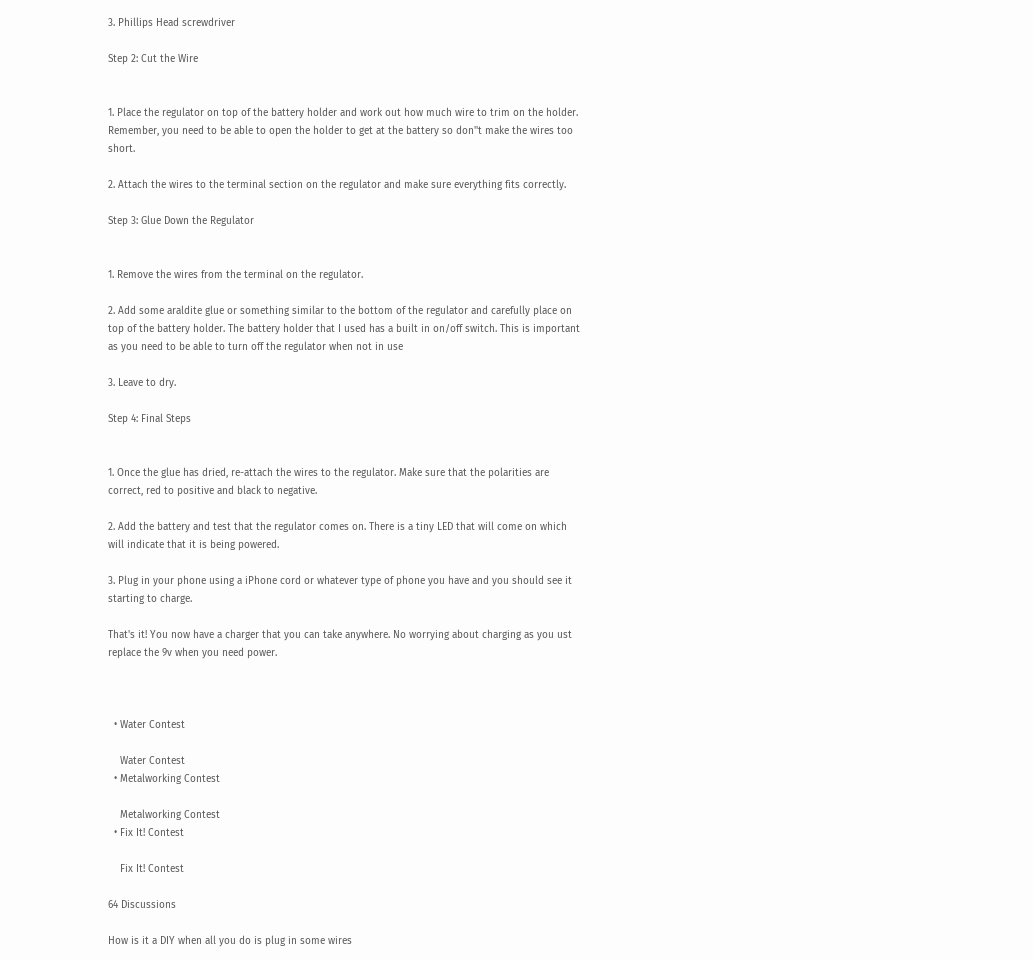3. Phillips Head screwdriver

Step 2: Cut the Wire


1. Place the regulator on top of the battery holder and work out how much wire to trim on the holder. Remember, you need to be able to open the holder to get at the battery so don''t make the wires too short.

2. Attach the wires to the terminal section on the regulator and make sure everything fits correctly.

Step 3: Glue Down the Regulator


1. Remove the wires from the terminal on the regulator.

2. Add some araldite glue or something similar to the bottom of the regulator and carefully place on top of the battery holder. The battery holder that I used has a built in on/off switch. This is important as you need to be able to turn off the regulator when not in use

3. Leave to dry.

Step 4: Final Steps


1. Once the glue has dried, re-attach the wires to the regulator. Make sure that the polarities are correct, red to positive and black to negative.

2. Add the battery and test that the regulator comes on. There is a tiny LED that will come on which will indicate that it is being powered.

3. Plug in your phone using a iPhone cord or whatever type of phone you have and you should see it starting to charge.

That's it! You now have a charger that you can take anywhere. No worrying about charging as you ust replace the 9v when you need power.



  • Water Contest

    Water Contest
  • Metalworking Contest

    Metalworking Contest
  • Fix It! Contest

    Fix It! Contest

64 Discussions

How is it a DIY when all you do is plug in some wires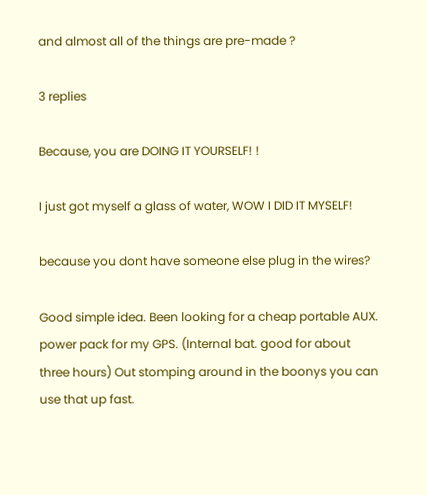and almost all of the things are pre-made ?

3 replies

Because, you are DOING IT YOURSELF! !

I just got myself a glass of water, WOW I DID IT MYSELF!

because you dont have someone else plug in the wires?

Good simple idea. Been looking for a cheap portable AUX. power pack for my GPS. (Internal bat. good for about three hours) Out stomping around in the boonys you can use that up fast.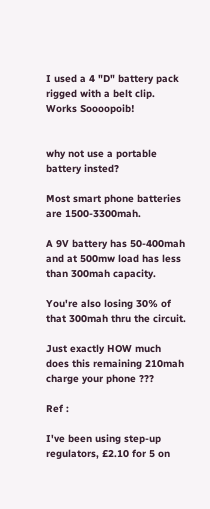I used a 4 "D" battery pack rigged with a belt clip. Works Soooopoib!


why not use a portable battery insted?

Most smart phone batteries are 1500-3300mah.

A 9V battery has 50-400mah and at 500mw load has less than 300mah capacity.

You're also losing 30% of that 300mah thru the circuit.

Just exactly HOW much does this remaining 210mah charge your phone ???

Ref :

I've been using step-up regulators, £2.10 for 5 on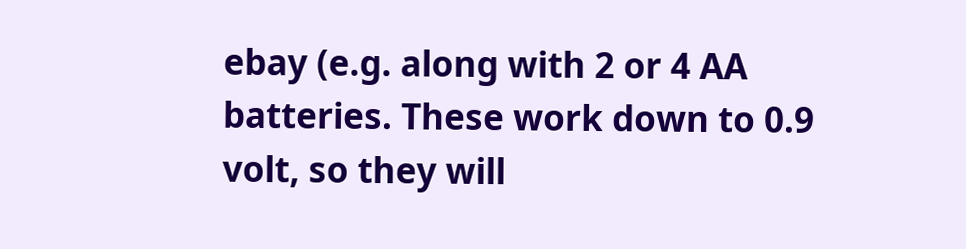ebay (e.g. along with 2 or 4 AA batteries. These work down to 0.9 volt, so they will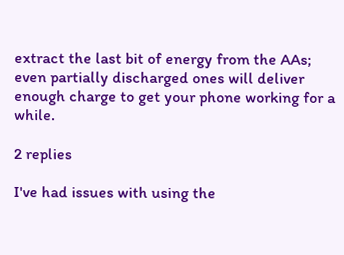extract the last bit of energy from the AAs; even partially discharged ones will deliver enough charge to get your phone working for a while.

2 replies

I've had issues with using the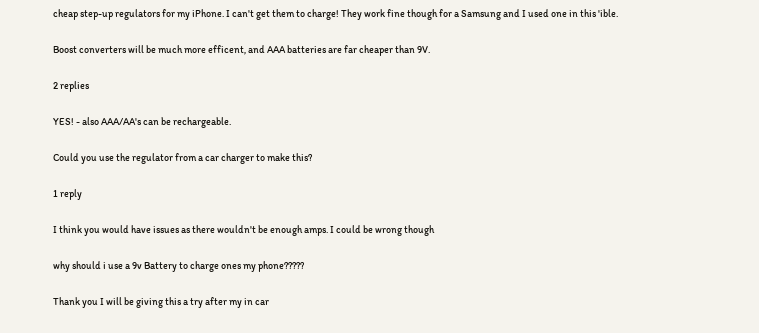cheap step-up regulators for my iPhone. I can't get them to charge! They work fine though for a Samsung and I used one in this 'ible.

Boost converters will be much more efficent, and AAA batteries are far cheaper than 9V.

2 replies

YES! - also AAA/AA's can be rechargeable.

Could you use the regulator from a car charger to make this?

1 reply

I think you would have issues as there wouldn't be enough amps. I could be wrong though

why should i use a 9v Battery to charge ones my phone?????

Thank you I will be giving this a try after my in car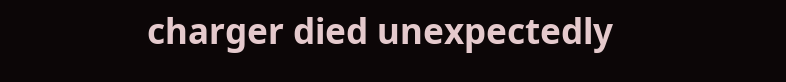charger died unexpectedly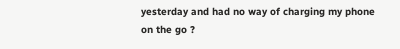yesterday and had no way of charging my phone on the go ?